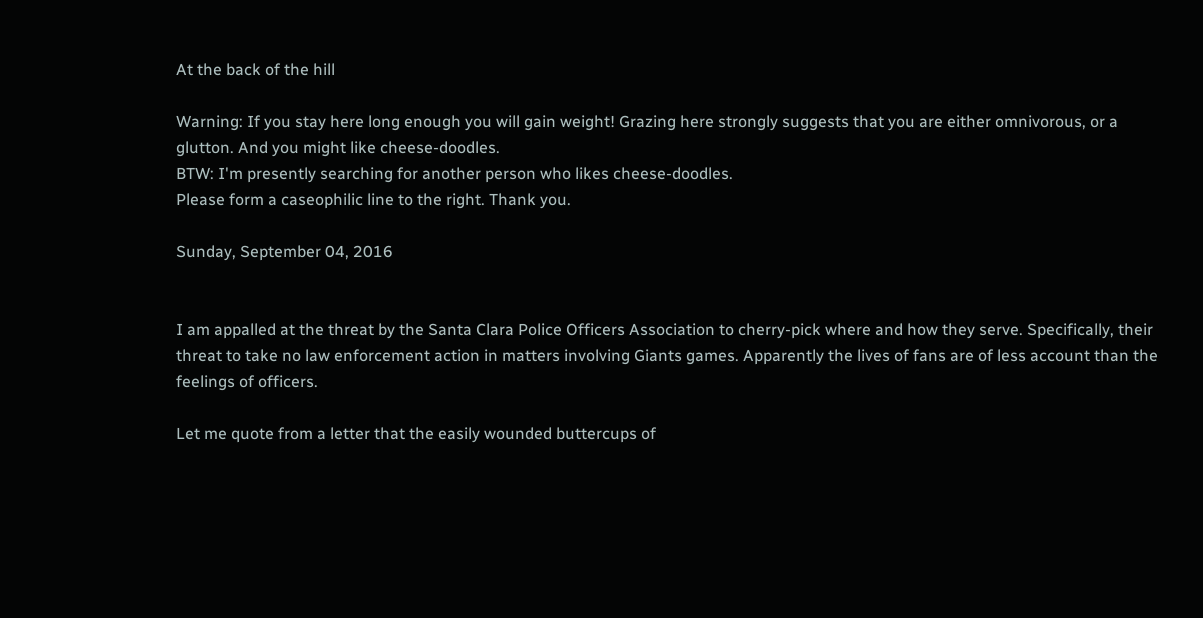At the back of the hill

Warning: If you stay here long enough you will gain weight! Grazing here strongly suggests that you are either omnivorous, or a glutton. And you might like cheese-doodles.
BTW: I'm presently searching for another person who likes cheese-doodles.
Please form a caseophilic line to the right. Thank you.

Sunday, September 04, 2016


I am appalled at the threat by the Santa Clara Police Officers Association to cherry-pick where and how they serve. Specifically, their threat to take no law enforcement action in matters involving Giants games. Apparently the lives of fans are of less account than the feelings of officers.

Let me quote from a letter that the easily wounded buttercups of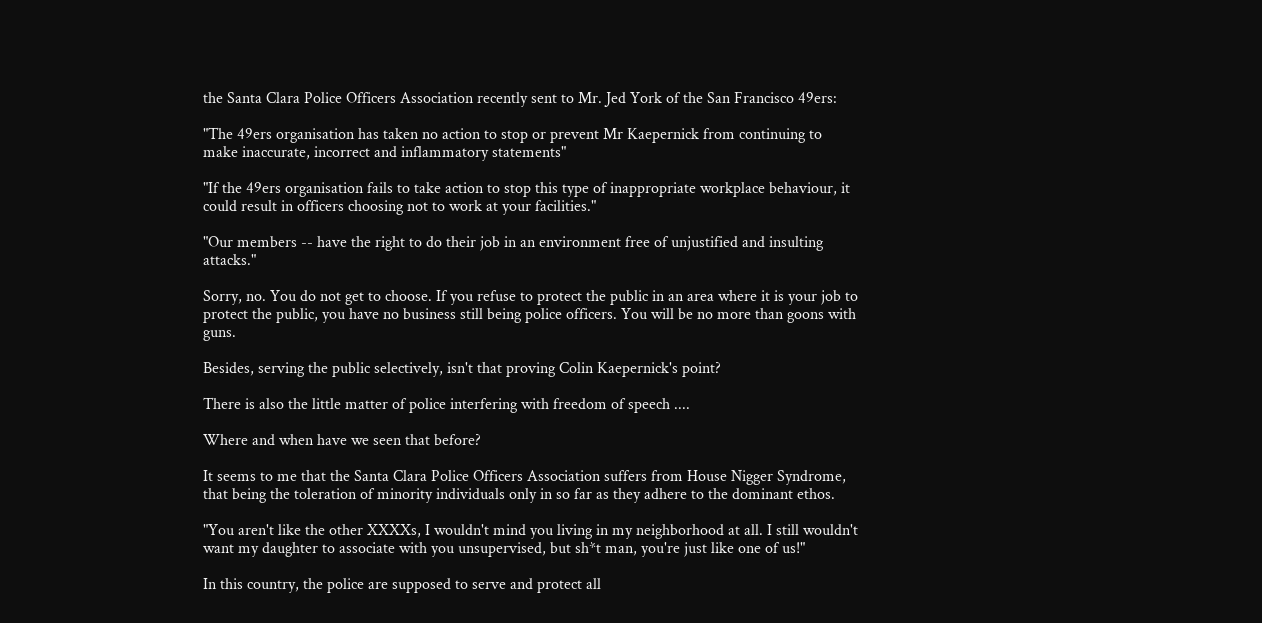the Santa Clara Police Officers Association recently sent to Mr. Jed York of the San Francisco 49ers:

"The 49ers organisation has taken no action to stop or prevent Mr Kaepernick from continuing to make inaccurate, incorrect and inflammatory statements"

"If the 49ers organisation fails to take action to stop this type of inappropriate workplace behaviour, it could result in officers choosing not to work at your facilities."

"Our members -- have the right to do their job in an environment free of unjustified and insulting attacks."

Sorry, no. You do not get to choose. If you refuse to protect the public in an area where it is your job to protect the public, you have no business still being police officers. You will be no more than goons with guns.

Besides, serving the public selectively, isn't that proving Colin Kaepernick's point?

There is also the little matter of police interfering with freedom of speech ....

Where and when have we seen that before?

It seems to me that the Santa Clara Police Officers Association suffers from House Nigger Syndrome, that being the toleration of minority individuals only in so far as they adhere to the dominant ethos.

"You aren't like the other XXXXs, I wouldn't mind you living in my neighborhood at all. I still wouldn't want my daughter to associate with you unsupervised, but sh*t man, you're just like one of us!"

In this country, the police are supposed to serve and protect all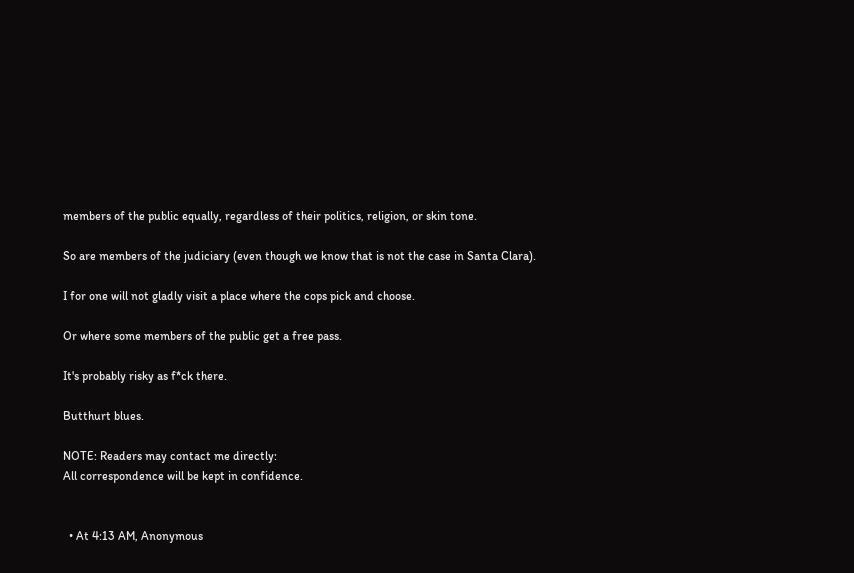members of the public equally, regardless of their politics, religion, or skin tone.

So are members of the judiciary (even though we know that is not the case in Santa Clara).

I for one will not gladly visit a place where the cops pick and choose.

Or where some members of the public get a free pass.

It's probably risky as f*ck there.

Butthurt blues.

NOTE: Readers may contact me directly:
All correspondence will be kept in confidence.


  • At 4:13 AM, Anonymous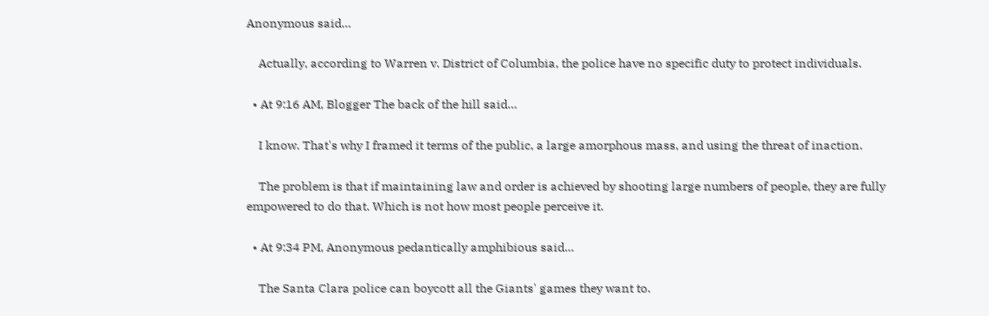Anonymous said…

    Actually, according to Warren v. District of Columbia, the police have no specific duty to protect individuals.

  • At 9:16 AM, Blogger The back of the hill said…

    I know. That's why I framed it terms of the public, a large amorphous mass, and using the threat of inaction.

    The problem is that if maintaining law and order is achieved by shooting large numbers of people, they are fully empowered to do that. Which is not how most people perceive it.

  • At 9:34 PM, Anonymous pedantically amphibious said…

    The Santa Clara police can boycott all the Giants' games they want to.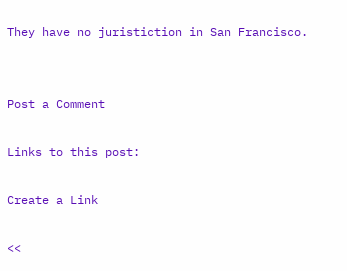They have no juristiction in San Francisco.


Post a Comment

Links to this post:

Create a Link

<<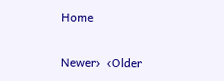Home

Newer›  ‹Older